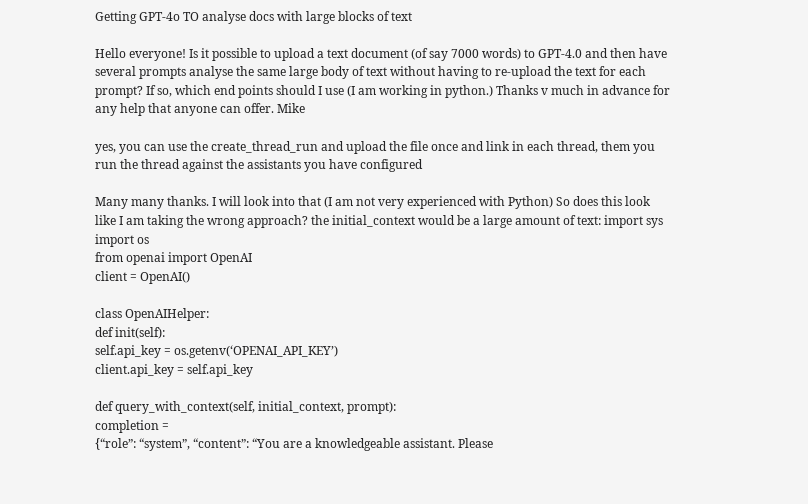Getting GPT-4o TO analyse docs with large blocks of text

Hello everyone! Is it possible to upload a text document (of say 7000 words) to GPT-4.0 and then have several prompts analyse the same large body of text without having to re-upload the text for each prompt? If so, which end points should I use (I am working in python.) Thanks v much in advance for any help that anyone can offer. Mike

yes, you can use the create_thread_run and upload the file once and link in each thread, them you run the thread against the assistants you have configured

Many many thanks. I will look into that (I am not very experienced with Python) So does this look like I am taking the wrong approach? the initial_context would be a large amount of text: import sys
import os
from openai import OpenAI
client = OpenAI()

class OpenAIHelper:
def init(self):
self.api_key = os.getenv(‘OPENAI_API_KEY’)
client.api_key = self.api_key

def query_with_context(self, initial_context, prompt):
completion =
{“role”: “system”, “content”: “You are a knowledgeable assistant. Please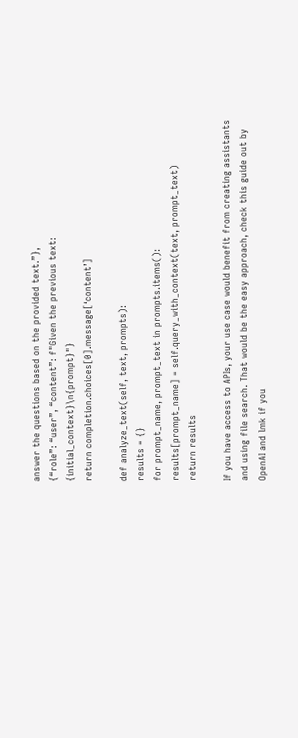answer the questions based on the provided text.”},
{“role”: “user”, “content”: f"Given the previous text: {initial_context}\n{prompt}"}
return completion.choices[0].message[‘content’]

def analyze_text(self, text, prompts):
results = {}
for prompt_name, prompt_text in prompts.items():
results[prompt_name] = self.query_with_context(text, prompt_text)
return results

If you have access to APIs, your use case would benefit from creating assistants and using file search. That would be the easy approach, check this guide out by OpenAI and lmk if you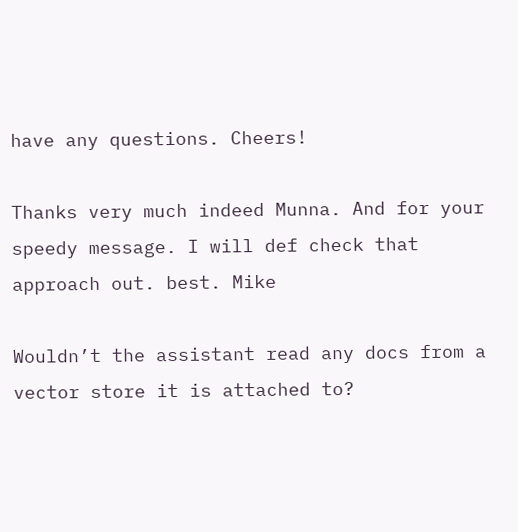have any questions. Cheers!

Thanks very much indeed Munna. And for your speedy message. I will def check that approach out. best. Mike

Wouldn’t the assistant read any docs from a vector store it is attached to?